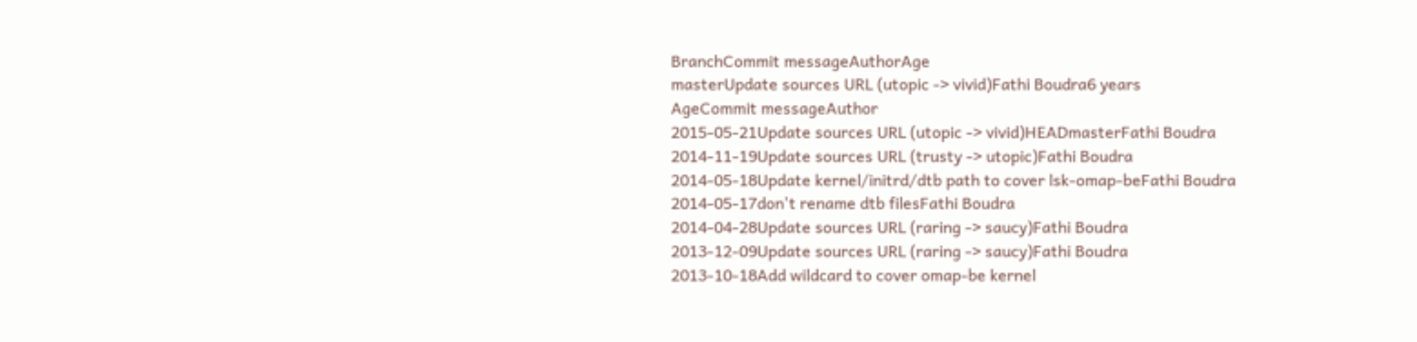BranchCommit messageAuthorAge
masterUpdate sources URL (utopic -> vivid)Fathi Boudra6 years
AgeCommit messageAuthor
2015-05-21Update sources URL (utopic -> vivid)HEADmasterFathi Boudra
2014-11-19Update sources URL (trusty -> utopic)Fathi Boudra
2014-05-18Update kernel/initrd/dtb path to cover lsk-omap-beFathi Boudra
2014-05-17don't rename dtb filesFathi Boudra
2014-04-28Update sources URL (raring -> saucy)Fathi Boudra
2013-12-09Update sources URL (raring -> saucy)Fathi Boudra
2013-10-18Add wildcard to cover omap-be kernel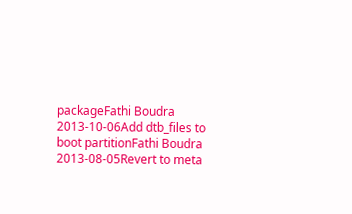packageFathi Boudra
2013-10-06Add dtb_files to boot partitionFathi Boudra
2013-08-05Revert to meta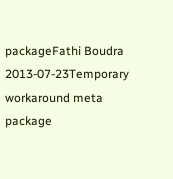packageFathi Boudra
2013-07-23Temporary workaround meta package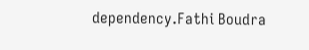dependency.Fathi Boudra